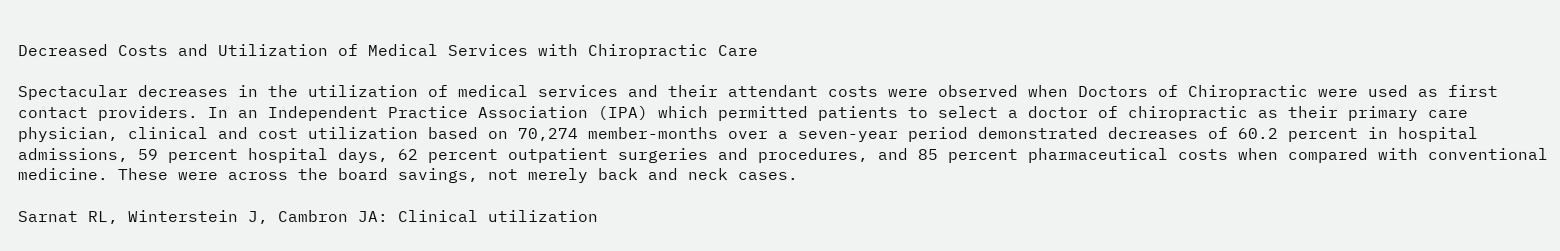Decreased Costs and Utilization of Medical Services with Chiropractic Care

Spectacular decreases in the utilization of medical services and their attendant costs were observed when Doctors of Chiropractic were used as first contact providers. In an Independent Practice Association (IPA) which permitted patients to select a doctor of chiropractic as their primary care physician, clinical and cost utilization based on 70,274 member-months over a seven-year period demonstrated decreases of 60.2 percent in hospital admissions, 59 percent hospital days, 62 percent outpatient surgeries and procedures, and 85 percent pharmaceutical costs when compared with conventional medicine. These were across the board savings, not merely back and neck cases.

Sarnat RL, Winterstein J, Cambron JA: Clinical utilization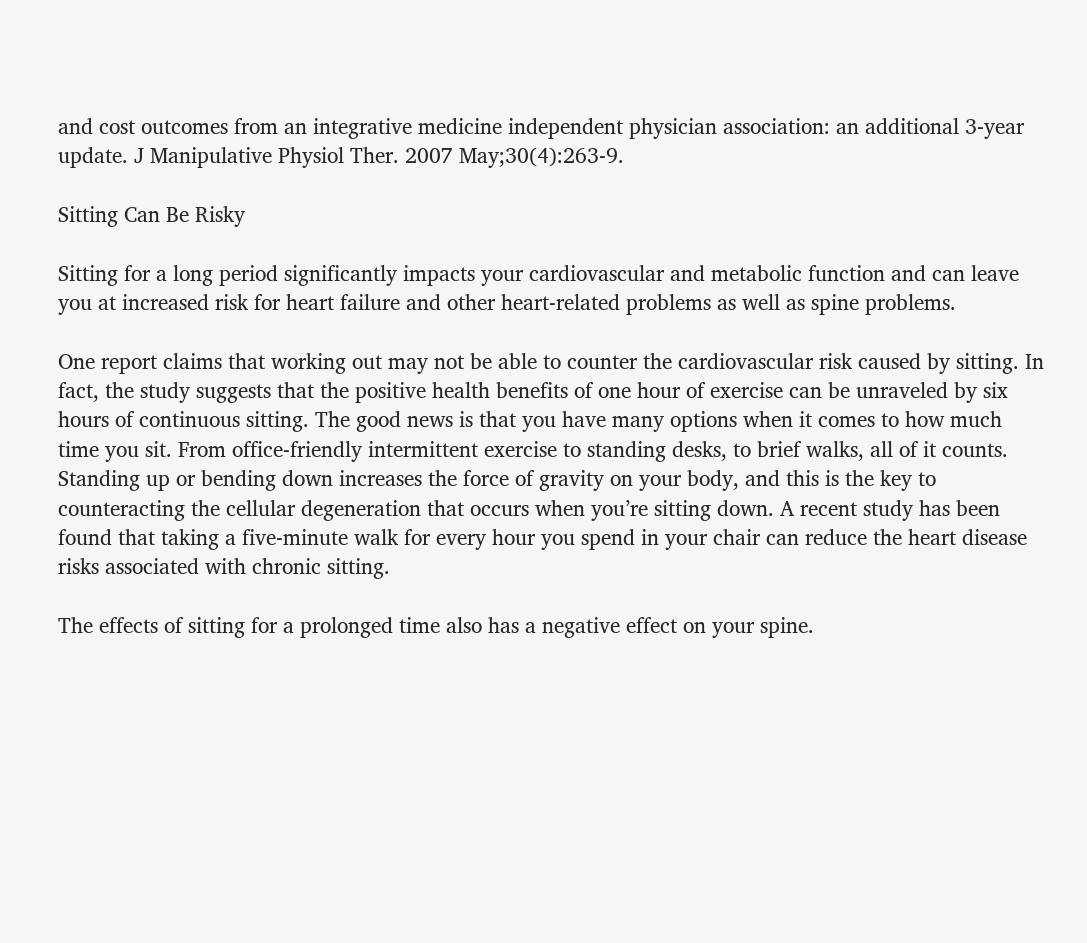and cost outcomes from an integrative medicine independent physician association: an additional 3-year update. J Manipulative Physiol Ther. 2007 May;30(4):263-9.

Sitting Can Be Risky

Sitting for a long period significantly impacts your cardiovascular and metabolic function and can leave you at increased risk for heart failure and other heart-related problems as well as spine problems.

One report claims that working out may not be able to counter the cardiovascular risk caused by sitting. In fact, the study suggests that the positive health benefits of one hour of exercise can be unraveled by six hours of continuous sitting. The good news is that you have many options when it comes to how much time you sit. From office-friendly intermittent exercise to standing desks, to brief walks, all of it counts. Standing up or bending down increases the force of gravity on your body, and this is the key to counteracting the cellular degeneration that occurs when you’re sitting down. A recent study has been found that taking a five-minute walk for every hour you spend in your chair can reduce the heart disease risks associated with chronic sitting.

The effects of sitting for a prolonged time also has a negative effect on your spine.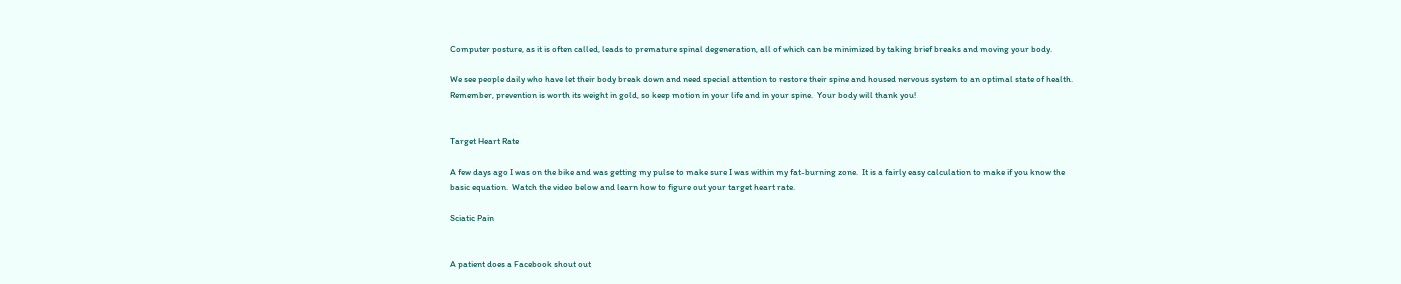Computer posture, as it is often called, leads to premature spinal degeneration, all of which can be minimized by taking brief breaks and moving your body.

We see people daily who have let their body break down and need special attention to restore their spine and housed nervous system to an optimal state of health.  Remember, prevention is worth its weight in gold, so keep motion in your life and in your spine.  Your body will thank you!


Target Heart Rate

A few days ago I was on the bike and was getting my pulse to make sure I was within my fat-burning zone.  It is a fairly easy calculation to make if you know the basic equation.  Watch the video below and learn how to figure out your target heart rate.

Sciatic Pain


A patient does a Facebook shout out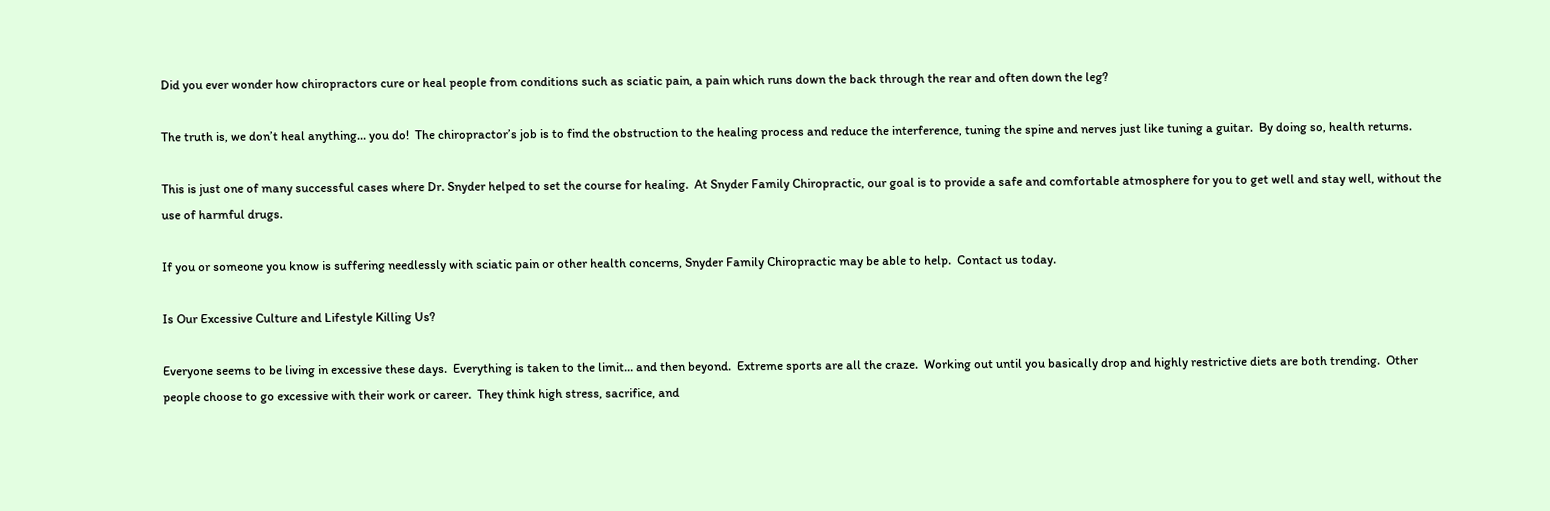Did you ever wonder how chiropractors cure or heal people from conditions such as sciatic pain, a pain which runs down the back through the rear and often down the leg?

The truth is, we don’t heal anything… you do!  The chiropractor’s job is to find the obstruction to the healing process and reduce the interference, tuning the spine and nerves just like tuning a guitar.  By doing so, health returns.

This is just one of many successful cases where Dr. Snyder helped to set the course for healing.  At Snyder Family Chiropractic, our goal is to provide a safe and comfortable atmosphere for you to get well and stay well, without the use of harmful drugs.

If you or someone you know is suffering needlessly with sciatic pain or other health concerns, Snyder Family Chiropractic may be able to help.  Contact us today.

Is Our Excessive Culture and Lifestyle Killing Us?

Everyone seems to be living in excessive these days.  Everything is taken to the limit… and then beyond.  Extreme sports are all the craze.  Working out until you basically drop and highly restrictive diets are both trending.  Other people choose to go excessive with their work or career.  They think high stress, sacrifice, and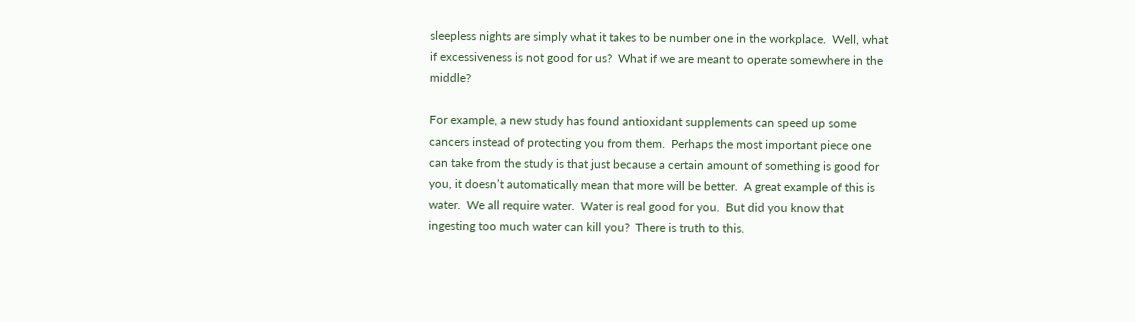sleepless nights are simply what it takes to be number one in the workplace.  Well, what if excessiveness is not good for us?  What if we are meant to operate somewhere in the middle?

For example, a new study has found antioxidant supplements can speed up some cancers instead of protecting you from them.  Perhaps the most important piece one can take from the study is that just because a certain amount of something is good for you, it doesn’t automatically mean that more will be better.  A great example of this is water.  We all require water.  Water is real good for you.  But did you know that ingesting too much water can kill you?  There is truth to this.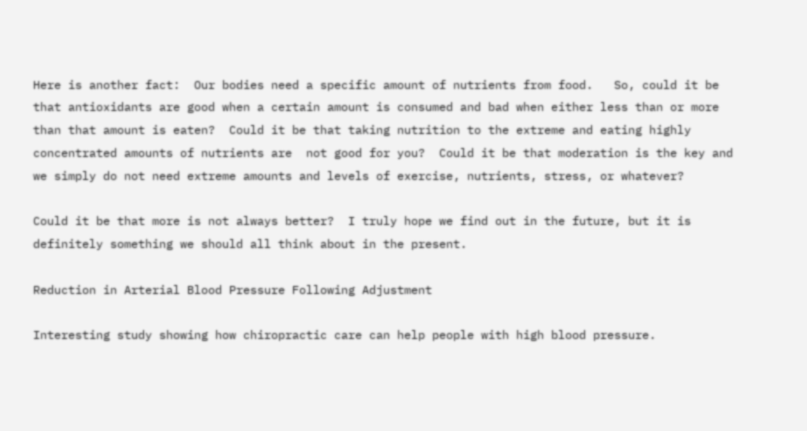Here is another fact:  Our bodies need a specific amount of nutrients from food.   So, could it be that antioxidants are good when a certain amount is consumed and bad when either less than or more than that amount is eaten?  Could it be that taking nutrition to the extreme and eating highly concentrated amounts of nutrients are  not good for you?  Could it be that moderation is the key and we simply do not need extreme amounts and levels of exercise, nutrients, stress, or whatever?

Could it be that more is not always better?  I truly hope we find out in the future, but it is definitely something we should all think about in the present.

Reduction in Arterial Blood Pressure Following Adjustment

Interesting study showing how chiropractic care can help people with high blood pressure.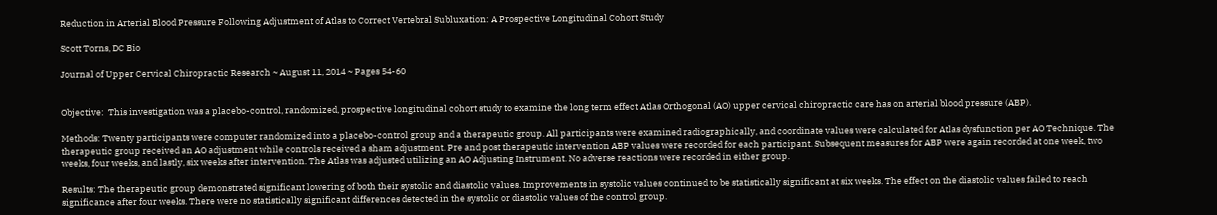Reduction in Arterial Blood Pressure Following Adjustment of Atlas to Correct Vertebral Subluxation: A Prospective Longitudinal Cohort Study

Scott Torns, DC Bio

Journal of Upper Cervical Chiropractic Research ~ August 11, 2014 ~ Pages 54-60


Objective:  This investigation was a placebo-control, randomized, prospective longitudinal cohort study to examine the long term effect Atlas Orthogonal (AO) upper cervical chiropractic care has on arterial blood pressure (ABP).

Methods: Twenty participants were computer randomized into a placebo-control group and a therapeutic group. All participants were examined radiographically, and coordinate values were calculated for Atlas dysfunction per AO Technique. The therapeutic group received an AO adjustment while controls received a sham adjustment. Pre and post therapeutic intervention ABP values were recorded for each participant. Subsequent measures for ABP were again recorded at one week, two weeks, four weeks, and lastly, six weeks after intervention. The Atlas was adjusted utilizing an AO Adjusting Instrument. No adverse reactions were recorded in either group.

Results: The therapeutic group demonstrated significant lowering of both their systolic and diastolic values. Improvements in systolic values continued to be statistically significant at six weeks. The effect on the diastolic values failed to reach significance after four weeks. There were no statistically significant differences detected in the systolic or diastolic values of the control group.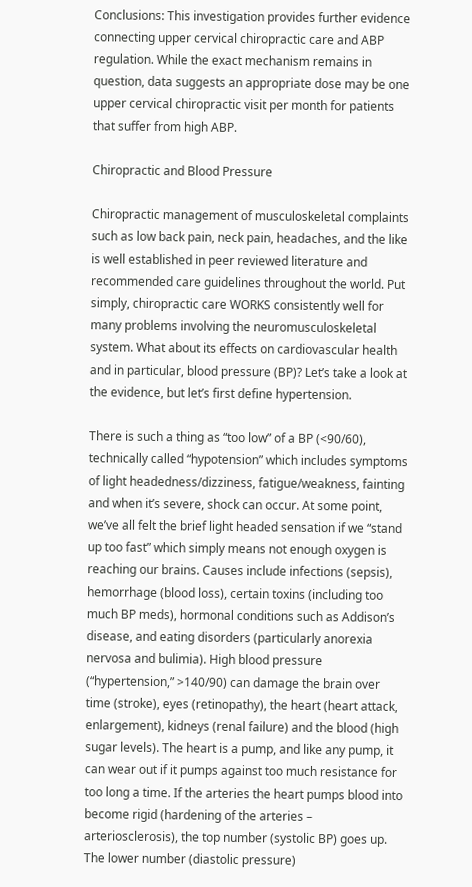Conclusions: This investigation provides further evidence connecting upper cervical chiropractic care and ABP regulation. While the exact mechanism remains in question, data suggests an appropriate dose may be one upper cervical chiropractic visit per month for patients that suffer from high ABP.

Chiropractic and Blood Pressure

Chiropractic management of musculoskeletal complaints such as low back pain, neck pain, headaches, and the like is well established in peer reviewed literature and recommended care guidelines throughout the world. Put simply, chiropractic care WORKS consistently well for many problems involving the neuromusculoskeletal system. What about its effects on cardiovascular health and in particular, blood pressure (BP)? Let’s take a look at the evidence, but let’s first define hypertension.

There is such a thing as “too low” of a BP (<90/60), technically called “hypotension” which includes symptoms of light headedness/dizziness, fatigue/weakness, fainting and when it’s severe, shock can occur. At some point, we’ve all felt the brief light headed sensation if we “stand up too fast” which simply means not enough oxygen is reaching our brains. Causes include infections (sepsis), hemorrhage (blood loss), certain toxins (including too much BP meds), hormonal conditions such as Addison’s disease, and eating disorders (particularly anorexia nervosa and bulimia). High blood pressure (“hypertension,” >140/90) can damage the brain over time (stroke), eyes (retinopathy), the heart (heart attack, enlargement), kidneys (renal failure) and the blood (high sugar levels). The heart is a pump, and like any pump, it can wear out if it pumps against too much resistance for too long a time. If the arteries the heart pumps blood into become rigid (hardening of the arteries – arteriosclerosis), the top number (systolic BP) goes up. The lower number (diastolic pressure)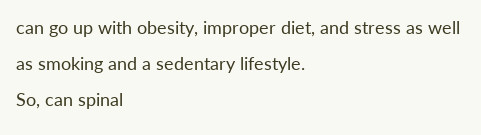can go up with obesity, improper diet, and stress as well as smoking and a sedentary lifestyle.
So, can spinal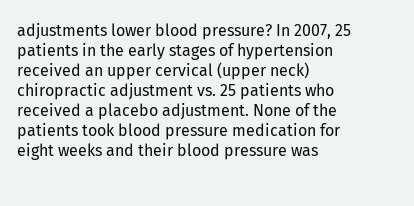adjustments lower blood pressure? In 2007, 25 patients in the early stages of hypertension received an upper cervical (upper neck) chiropractic adjustment vs. 25 patients who received a placebo adjustment. None of the patients took blood pressure medication for eight weeks and their blood pressure was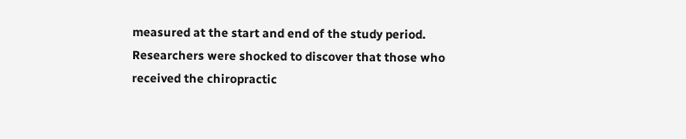measured at the start and end of the study period. Researchers were shocked to discover that those who received the chiropractic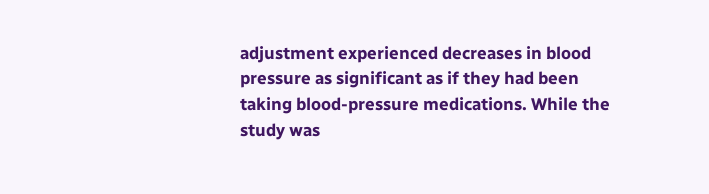adjustment experienced decreases in blood pressure as significant as if they had been taking blood-pressure medications. While the study was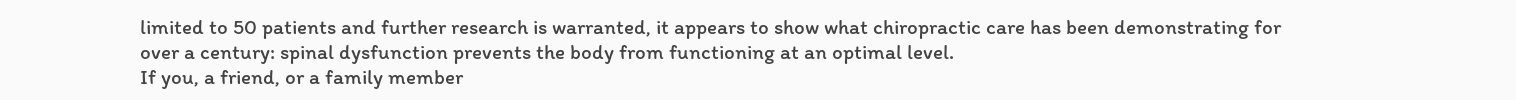limited to 50 patients and further research is warranted, it appears to show what chiropractic care has been demonstrating for over a century: spinal dysfunction prevents the body from functioning at an optimal level.
If you, a friend, or a family member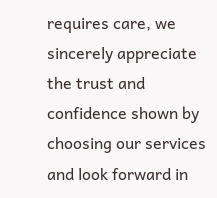requires care, we sincerely appreciate the trust and confidence shown by choosing our services and look forward in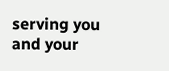serving you and your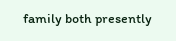family both presently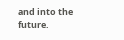and into the future.